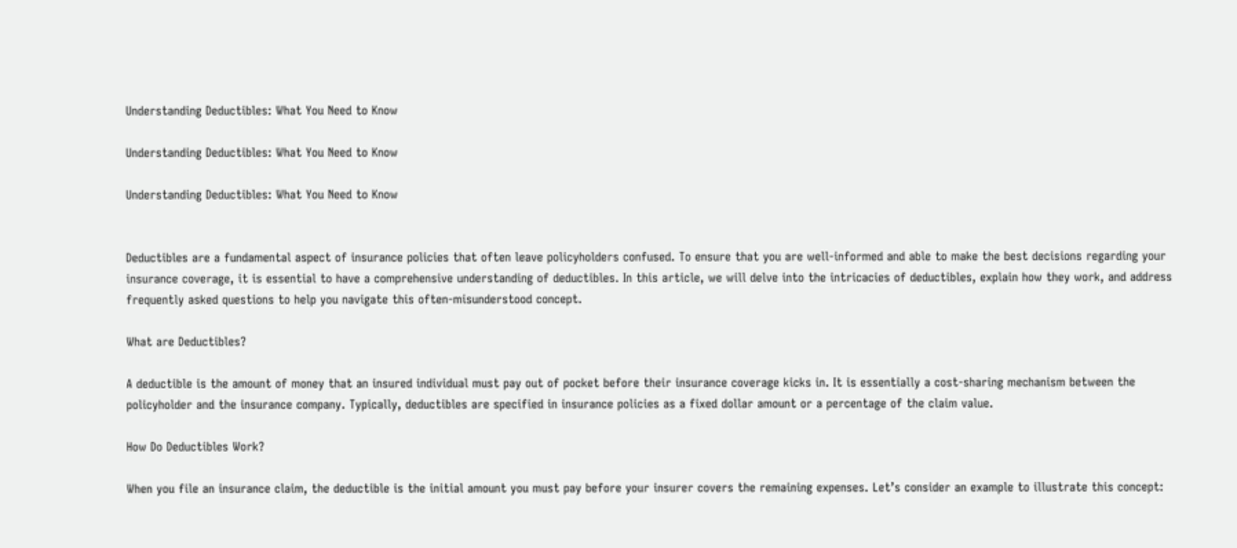Understanding Deductibles: What You Need to Know

Understanding Deductibles: What You Need to Know

Understanding Deductibles: What You Need to Know


Deductibles are a fundamental aspect of insurance policies that often leave policyholders confused. To ensure that you are well-informed and able to make the best decisions regarding your insurance coverage, it is essential to have a comprehensive understanding of deductibles. In this article, we will delve into the intricacies of deductibles, explain how they work, and address frequently asked questions to help you navigate this often-misunderstood concept.

What are Deductibles?

A deductible is the amount of money that an insured individual must pay out of pocket before their insurance coverage kicks in. It is essentially a cost-sharing mechanism between the policyholder and the insurance company. Typically, deductibles are specified in insurance policies as a fixed dollar amount or a percentage of the claim value.

How Do Deductibles Work?

When you file an insurance claim, the deductible is the initial amount you must pay before your insurer covers the remaining expenses. Let’s consider an example to illustrate this concept: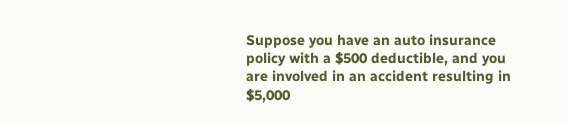Suppose you have an auto insurance policy with a $500 deductible, and you are involved in an accident resulting in $5,000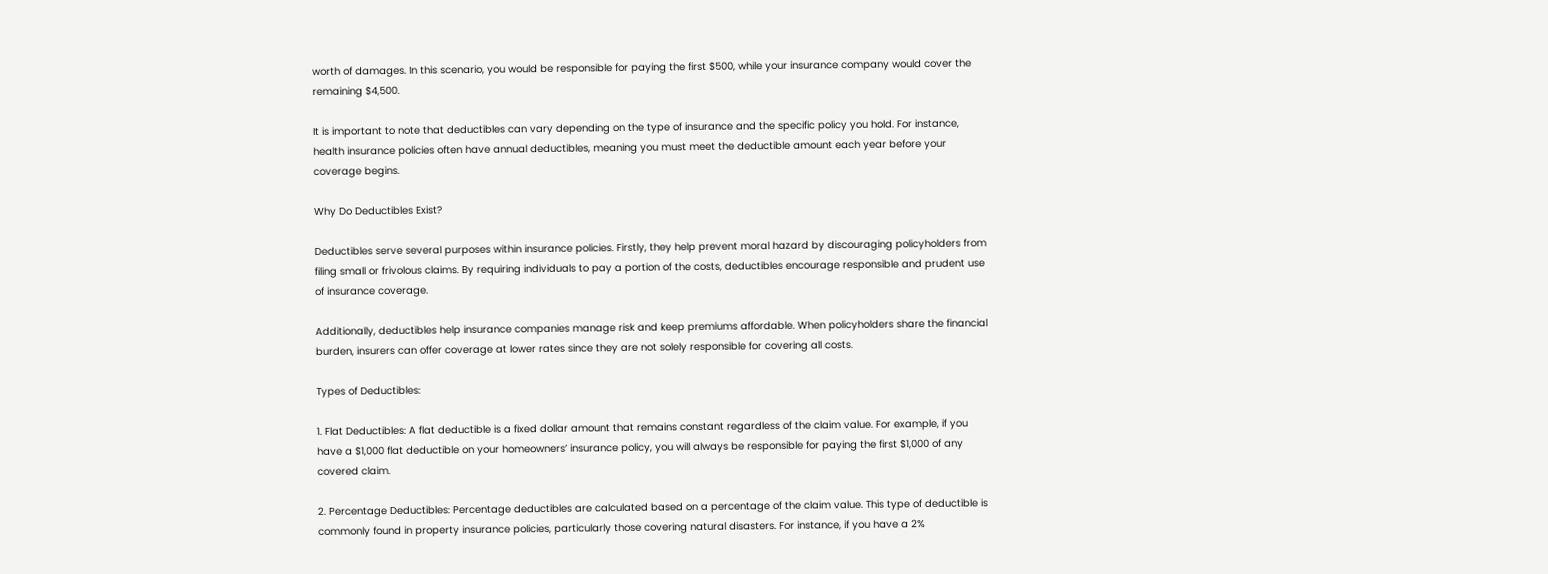worth of damages. In this scenario, you would be responsible for paying the first $500, while your insurance company would cover the remaining $4,500.

It is important to note that deductibles can vary depending on the type of insurance and the specific policy you hold. For instance, health insurance policies often have annual deductibles, meaning you must meet the deductible amount each year before your coverage begins.

Why Do Deductibles Exist?

Deductibles serve several purposes within insurance policies. Firstly, they help prevent moral hazard by discouraging policyholders from filing small or frivolous claims. By requiring individuals to pay a portion of the costs, deductibles encourage responsible and prudent use of insurance coverage.

Additionally, deductibles help insurance companies manage risk and keep premiums affordable. When policyholders share the financial burden, insurers can offer coverage at lower rates since they are not solely responsible for covering all costs.

Types of Deductibles:

1. Flat Deductibles: A flat deductible is a fixed dollar amount that remains constant regardless of the claim value. For example, if you have a $1,000 flat deductible on your homeowners’ insurance policy, you will always be responsible for paying the first $1,000 of any covered claim.

2. Percentage Deductibles: Percentage deductibles are calculated based on a percentage of the claim value. This type of deductible is commonly found in property insurance policies, particularly those covering natural disasters. For instance, if you have a 2%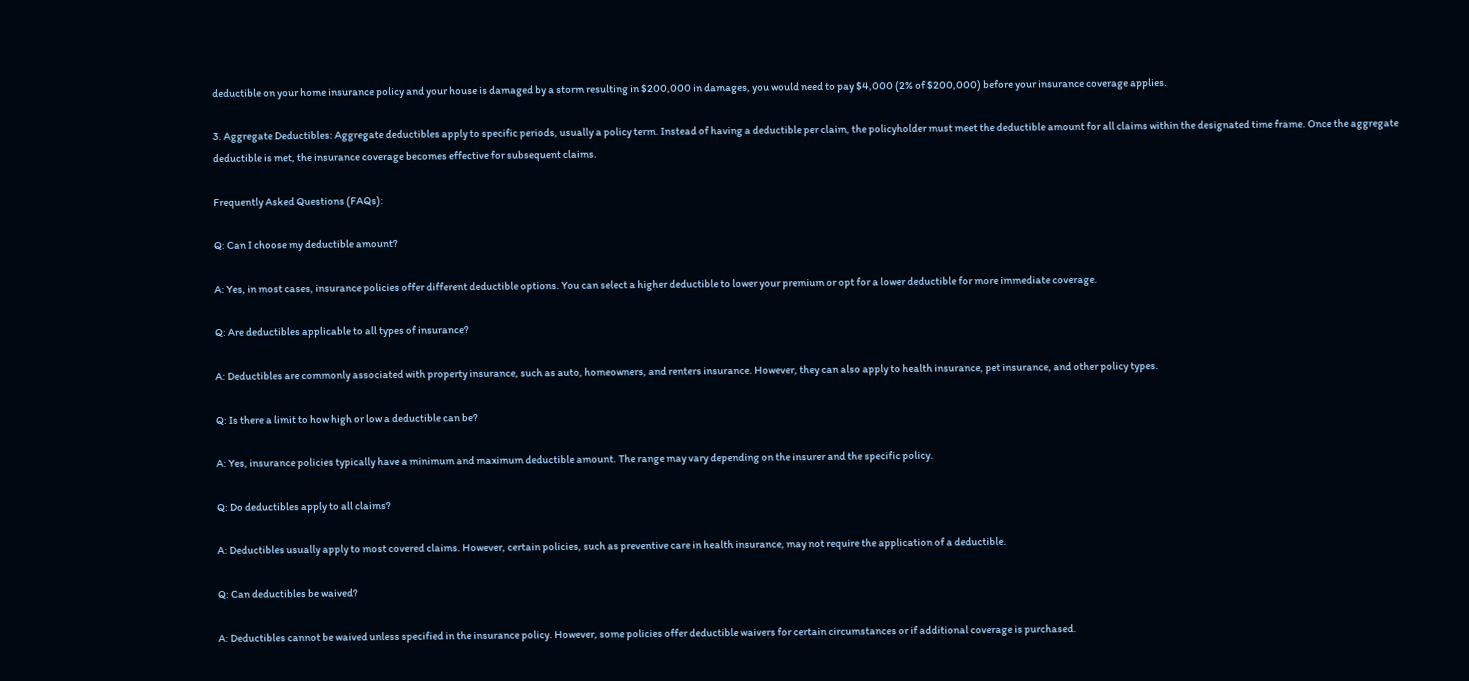deductible on your home insurance policy and your house is damaged by a storm resulting in $200,000 in damages, you would need to pay $4,000 (2% of $200,000) before your insurance coverage applies.

3. Aggregate Deductibles: Aggregate deductibles apply to specific periods, usually a policy term. Instead of having a deductible per claim, the policyholder must meet the deductible amount for all claims within the designated time frame. Once the aggregate deductible is met, the insurance coverage becomes effective for subsequent claims.

Frequently Asked Questions (FAQs):

Q: Can I choose my deductible amount?

A: Yes, in most cases, insurance policies offer different deductible options. You can select a higher deductible to lower your premium or opt for a lower deductible for more immediate coverage.

Q: Are deductibles applicable to all types of insurance?

A: Deductibles are commonly associated with property insurance, such as auto, homeowners, and renters insurance. However, they can also apply to health insurance, pet insurance, and other policy types.

Q: Is there a limit to how high or low a deductible can be?

A: Yes, insurance policies typically have a minimum and maximum deductible amount. The range may vary depending on the insurer and the specific policy.

Q: Do deductibles apply to all claims?

A: Deductibles usually apply to most covered claims. However, certain policies, such as preventive care in health insurance, may not require the application of a deductible.

Q: Can deductibles be waived?

A: Deductibles cannot be waived unless specified in the insurance policy. However, some policies offer deductible waivers for certain circumstances or if additional coverage is purchased.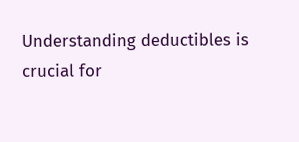Understanding deductibles is crucial for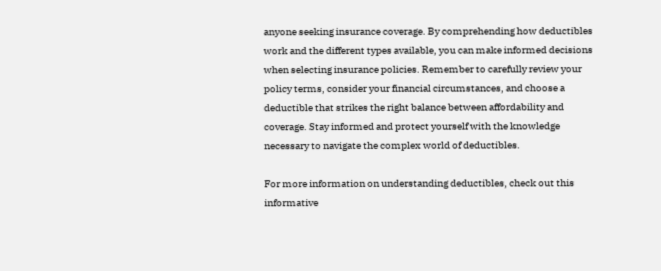anyone seeking insurance coverage. By comprehending how deductibles work and the different types available, you can make informed decisions when selecting insurance policies. Remember to carefully review your policy terms, consider your financial circumstances, and choose a deductible that strikes the right balance between affordability and coverage. Stay informed and protect yourself with the knowledge necessary to navigate the complex world of deductibles.

For more information on understanding deductibles, check out this informative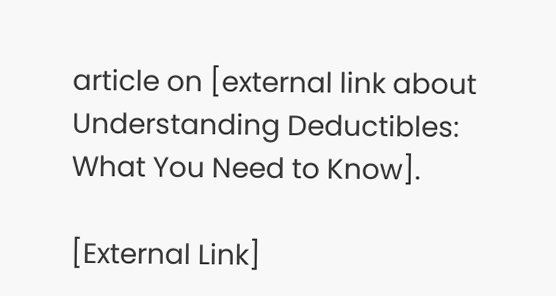article on [external link about Understanding Deductibles: What You Need to Know].

[External Link]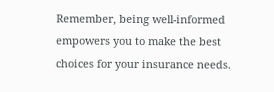Remember, being well-informed empowers you to make the best choices for your insurance needs.